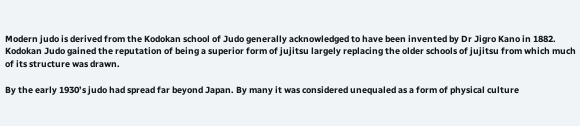Modern judo is derived from the Kodokan school of Judo generally acknowledged to have been invented by Dr Jigro Kano in 1882. Kodokan Judo gained the reputation of being a superior form of jujitsu largely replacing the older schools of jujitsu from which much of its structure was drawn.

By the early 1930’s judo had spread far beyond Japan. By many it was considered unequaled as a form of physical culture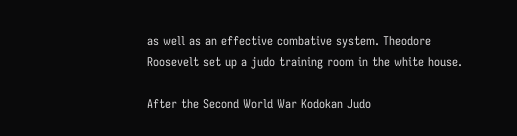as well as an effective combative system. Theodore Roosevelt set up a judo training room in the white house.

After the Second World War Kodokan Judo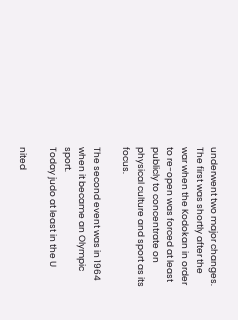underwent two major changes. The first was shortly after the war when the Kodokan in order to re-open was forced at least publicly to concentrate on physical culture and sport as its focus.

The second event was in 1964 when it became an Olympic sport.
Today judo at least in the U

nited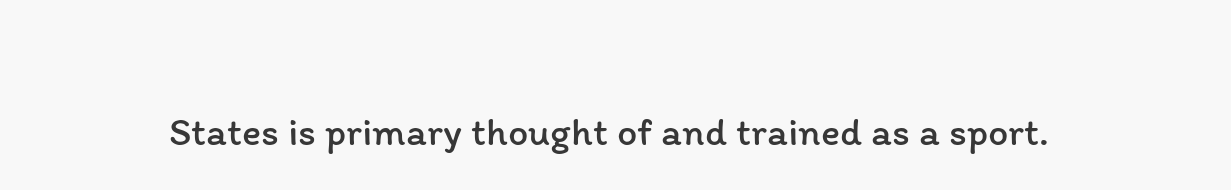States is primary thought of and trained as a sport.